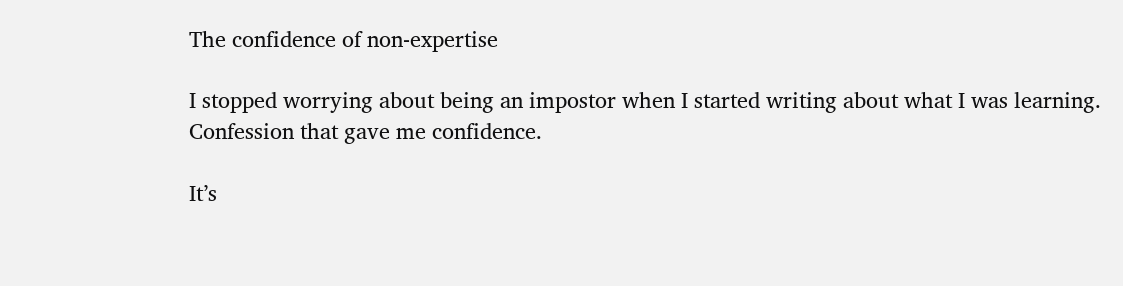The confidence of non-expertise

I stopped worrying about being an impostor when I started writing about what I was learning. Confession that gave me confidence.

It’s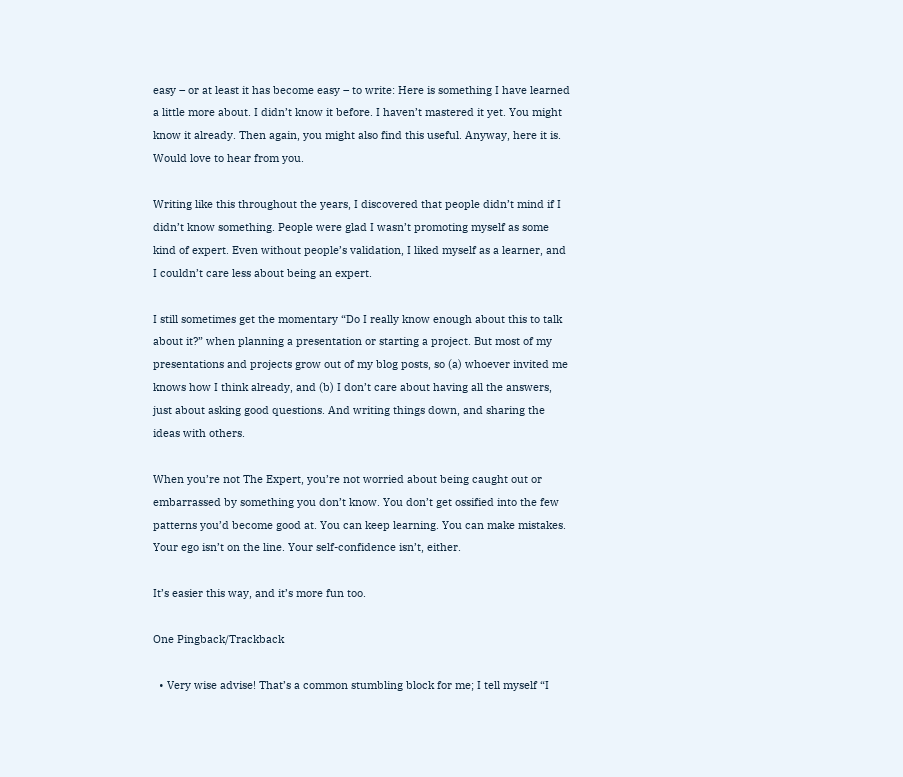easy – or at least it has become easy – to write: Here is something I have learned a little more about. I didn’t know it before. I haven’t mastered it yet. You might know it already. Then again, you might also find this useful. Anyway, here it is. Would love to hear from you.

Writing like this throughout the years, I discovered that people didn’t mind if I didn’t know something. People were glad I wasn’t promoting myself as some kind of expert. Even without people’s validation, I liked myself as a learner, and I couldn’t care less about being an expert.

I still sometimes get the momentary “Do I really know enough about this to talk about it?” when planning a presentation or starting a project. But most of my presentations and projects grow out of my blog posts, so (a) whoever invited me knows how I think already, and (b) I don’t care about having all the answers, just about asking good questions. And writing things down, and sharing the ideas with others.

When you’re not The Expert, you’re not worried about being caught out or embarrassed by something you don’t know. You don’t get ossified into the few patterns you’d become good at. You can keep learning. You can make mistakes. Your ego isn’t on the line. Your self-confidence isn’t, either.

It’s easier this way, and it’s more fun too.

One Pingback/Trackback

  • Very wise advise! That’s a common stumbling block for me; I tell myself “I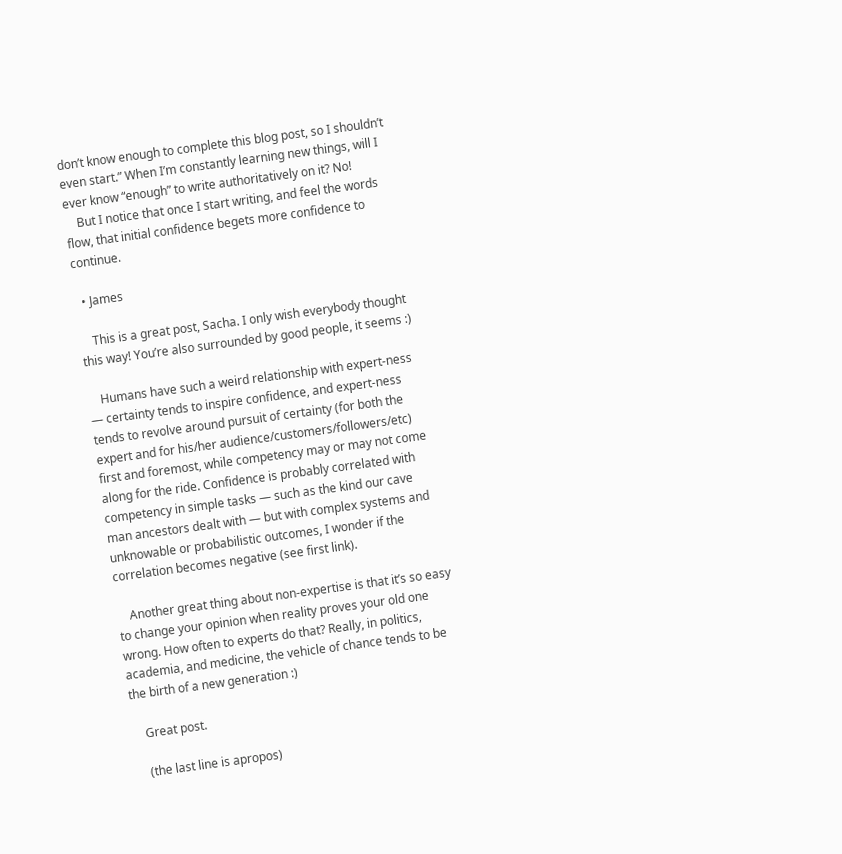don’t know enough to complete this blog post, so I shouldn’t even start.” When I’m constantly learning new things, will I ever know “enough” to write authoritatively on it? No!
    But I notice that once I start writing, and feel the words flow, that initial confidence begets more confidence to continue.

  • James

    This is a great post, Sacha. I only wish everybody thought this way! You’re also surrounded by good people, it seems :)

    Humans have such a weird relationship with expert-ness — certainty tends to inspire confidence, and expert-ness tends to revolve around pursuit of certainty (for both the expert and for his/her audience/customers/followers/etc) first and foremost, while competency may or may not come along for the ride. Confidence is probably correlated with competency in simple tasks — such as the kind our cave man ancestors dealt with — but with complex systems and unknowable or probabilistic outcomes, I wonder if the correlation becomes negative (see first link).

    Another great thing about non-expertise is that it’s so easy to change your opinion when reality proves your old one wrong. How often to experts do that? Really, in politics, academia, and medicine, the vehicle of chance tends to be the birth of a new generation :)

    Great post.

    (the last line is apropos)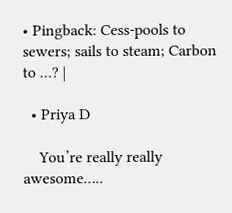• Pingback: Cess-pools to sewers; sails to steam; Carbon to …? |

  • Priya D

    You’re really really awesome…..